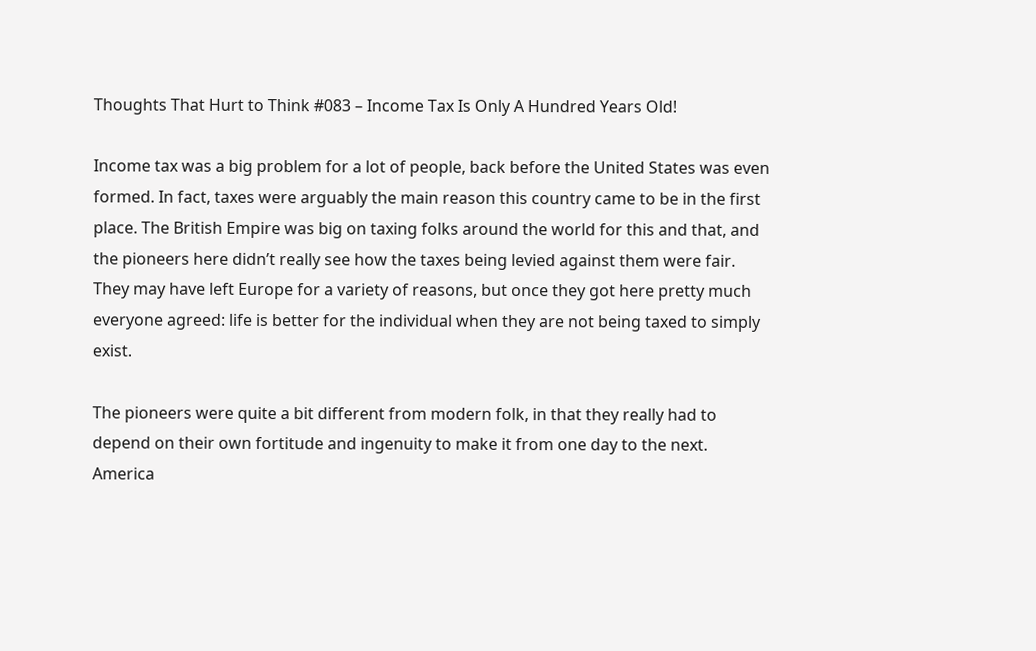Thoughts That Hurt to Think #083 – Income Tax Is Only A Hundred Years Old!

Income tax was a big problem for a lot of people, back before the United States was even formed. In fact, taxes were arguably the main reason this country came to be in the first place. The British Empire was big on taxing folks around the world for this and that, and the pioneers here didn’t really see how the taxes being levied against them were fair. They may have left Europe for a variety of reasons, but once they got here pretty much everyone agreed: life is better for the individual when they are not being taxed to simply exist.

The pioneers were quite a bit different from modern folk, in that they really had to depend on their own fortitude and ingenuity to make it from one day to the next. America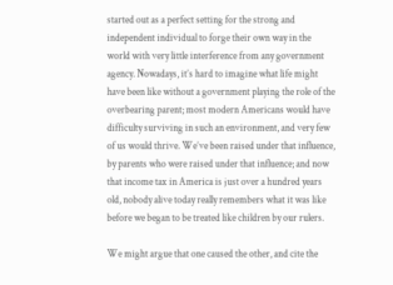started out as a perfect setting for the strong and independent individual to forge their own way in the world with very little interference from any government agency. Nowadays, it’s hard to imagine what life might have been like without a government playing the role of the overbearing parent; most modern Americans would have difficulty surviving in such an environment, and very few of us would thrive. We’ve been raised under that influence, by parents who were raised under that influence; and now that income tax in America is just over a hundred years old, nobody alive today really remembers what it was like before we began to be treated like children by our rulers.

We might argue that one caused the other, and cite the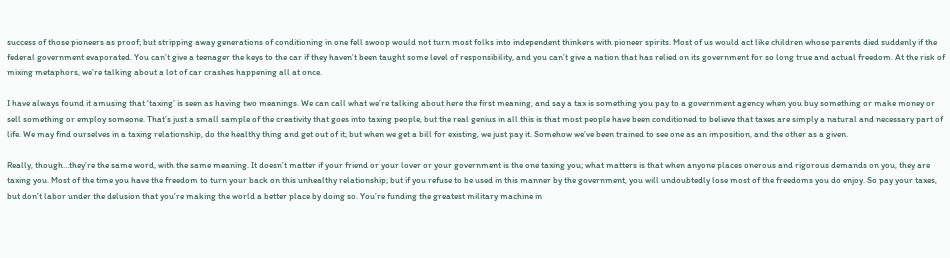success of those pioneers as proof; but stripping away generations of conditioning in one fell swoop would not turn most folks into independent thinkers with pioneer spirits. Most of us would act like children whose parents died suddenly if the federal government evaporated. You can’t give a teenager the keys to the car if they haven’t been taught some level of responsibility, and you can’t give a nation that has relied on its government for so long true and actual freedom. At the risk of mixing metaphors, we’re talking about a lot of car crashes happening all at once.

I have always found it amusing that ‘taxing’ is seen as having two meanings. We can call what we’re talking about here the first meaning, and say a tax is something you pay to a government agency when you buy something or make money or sell something or employ someone. That’s just a small sample of the creativity that goes into taxing people, but the real genius in all this is that most people have been conditioned to believe that taxes are simply a natural and necessary part of life. We may find ourselves in a taxing relationship, do the healthy thing and get out of it; but when we get a bill for existing, we just pay it. Somehow we’ve been trained to see one as an imposition, and the other as a given.

Really, though…they’re the same word, with the same meaning. It doesn’t matter if your friend or your lover or your government is the one taxing you; what matters is that when anyone places onerous and rigorous demands on you, they are taxing you. Most of the time you have the freedom to turn your back on this unhealthy relationship; but if you refuse to be used in this manner by the government, you will undoubtedly lose most of the freedoms you do enjoy. So pay your taxes, but don’t labor under the delusion that you’re making the world a better place by doing so. You’re funding the greatest military machine in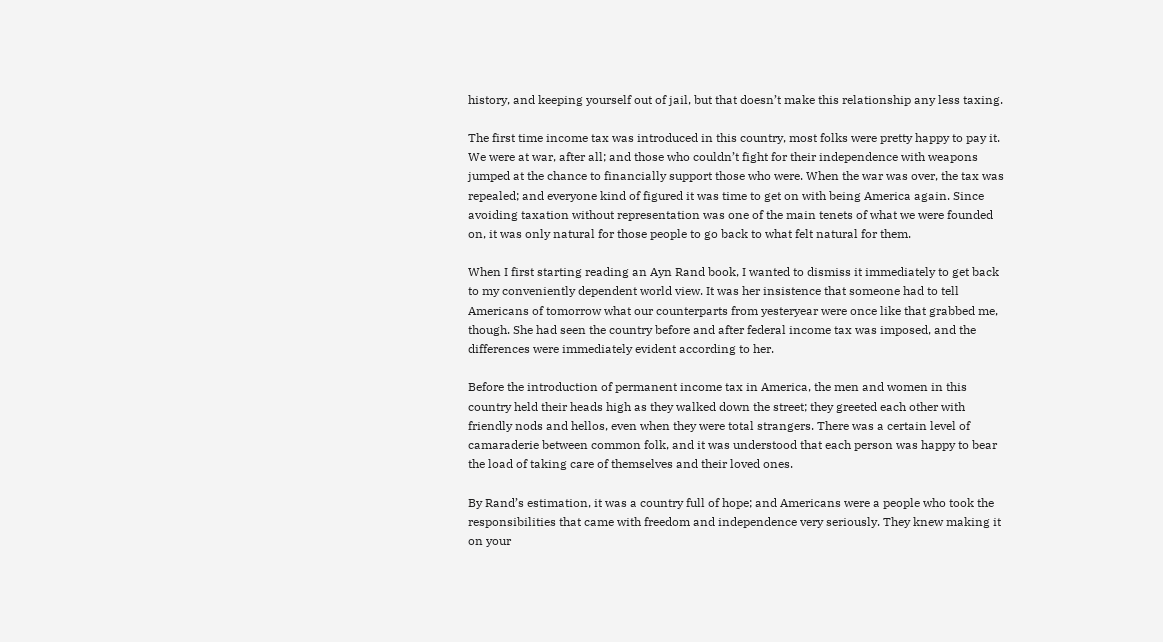history, and keeping yourself out of jail, but that doesn’t make this relationship any less taxing.

The first time income tax was introduced in this country, most folks were pretty happy to pay it. We were at war, after all; and those who couldn’t fight for their independence with weapons jumped at the chance to financially support those who were. When the war was over, the tax was repealed; and everyone kind of figured it was time to get on with being America again. Since avoiding taxation without representation was one of the main tenets of what we were founded on, it was only natural for those people to go back to what felt natural for them.

When I first starting reading an Ayn Rand book, I wanted to dismiss it immediately to get back to my conveniently dependent world view. It was her insistence that someone had to tell Americans of tomorrow what our counterparts from yesteryear were once like that grabbed me, though. She had seen the country before and after federal income tax was imposed, and the differences were immediately evident according to her.

Before the introduction of permanent income tax in America, the men and women in this country held their heads high as they walked down the street; they greeted each other with friendly nods and hellos, even when they were total strangers. There was a certain level of camaraderie between common folk, and it was understood that each person was happy to bear the load of taking care of themselves and their loved ones.

By Rand’s estimation, it was a country full of hope; and Americans were a people who took the responsibilities that came with freedom and independence very seriously. They knew making it on your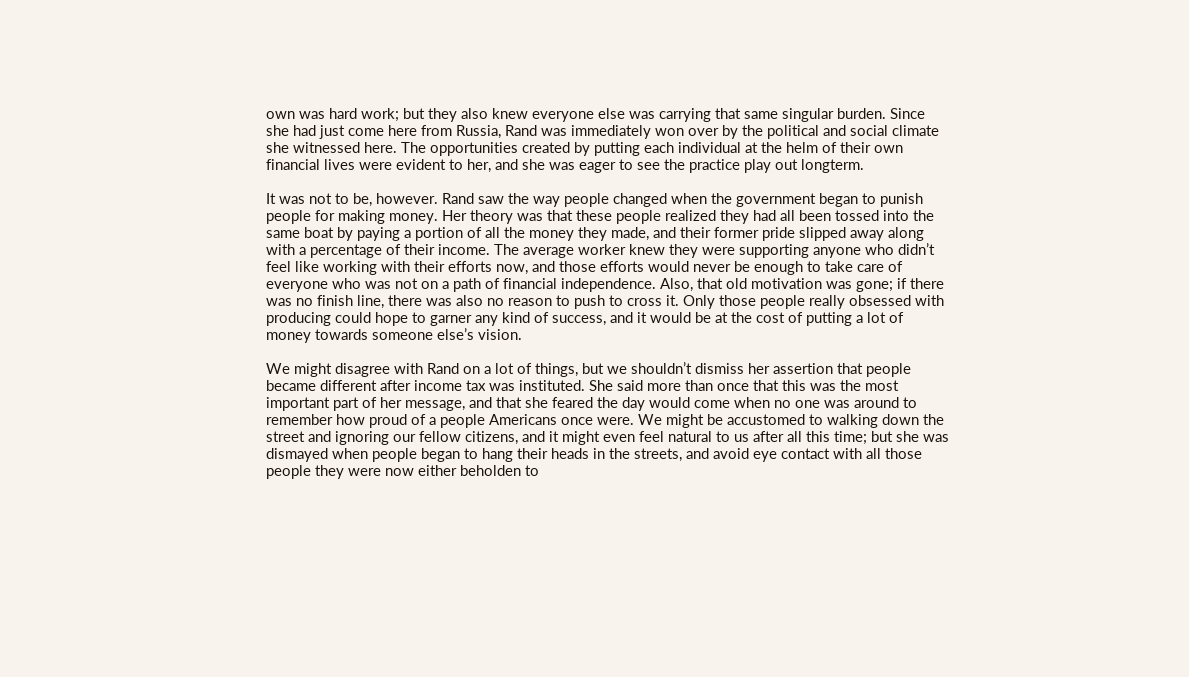own was hard work; but they also knew everyone else was carrying that same singular burden. Since she had just come here from Russia, Rand was immediately won over by the political and social climate she witnessed here. The opportunities created by putting each individual at the helm of their own financial lives were evident to her, and she was eager to see the practice play out longterm.

It was not to be, however. Rand saw the way people changed when the government began to punish people for making money. Her theory was that these people realized they had all been tossed into the same boat by paying a portion of all the money they made, and their former pride slipped away along with a percentage of their income. The average worker knew they were supporting anyone who didn’t feel like working with their efforts now, and those efforts would never be enough to take care of everyone who was not on a path of financial independence. Also, that old motivation was gone; if there was no finish line, there was also no reason to push to cross it. Only those people really obsessed with producing could hope to garner any kind of success, and it would be at the cost of putting a lot of money towards someone else’s vision.

We might disagree with Rand on a lot of things, but we shouldn’t dismiss her assertion that people became different after income tax was instituted. She said more than once that this was the most important part of her message, and that she feared the day would come when no one was around to remember how proud of a people Americans once were. We might be accustomed to walking down the street and ignoring our fellow citizens, and it might even feel natural to us after all this time; but she was dismayed when people began to hang their heads in the streets, and avoid eye contact with all those people they were now either beholden to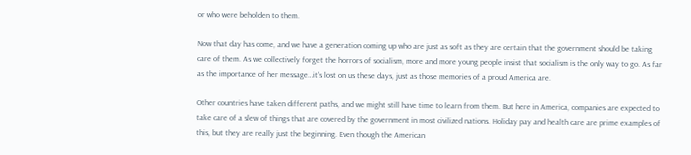or who were beholden to them.

Now that day has come, and we have a generation coming up who are just as soft as they are certain that the government should be taking care of them. As we collectively forget the horrors of socialism, more and more young people insist that socialism is the only way to go. As far as the importance of her message…it’s lost on us these days, just as those memories of a proud America are.

Other countries have taken different paths, and we might still have time to learn from them. But here in America, companies are expected to take care of a slew of things that are covered by the government in most civilized nations. Holiday pay and health care are prime examples of this, but they are really just the beginning. Even though the American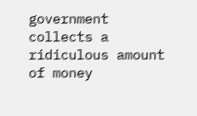government collects a ridiculous amount of money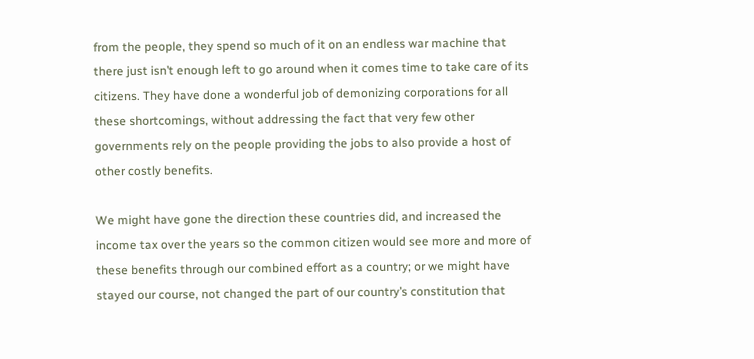from the people, they spend so much of it on an endless war machine that there just isn’t enough left to go around when it comes time to take care of its citizens. They have done a wonderful job of demonizing corporations for all these shortcomings, without addressing the fact that very few other governments rely on the people providing the jobs to also provide a host of other costly benefits.

We might have gone the direction these countries did, and increased the income tax over the years so the common citizen would see more and more of these benefits through our combined effort as a country; or we might have stayed our course, not changed the part of our country’s constitution that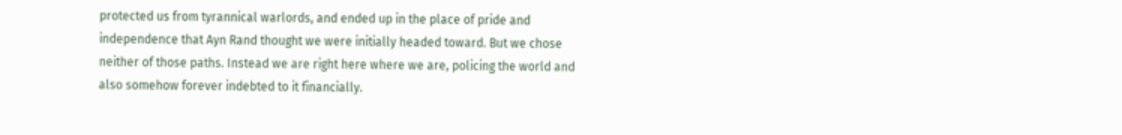protected us from tyrannical warlords, and ended up in the place of pride and independence that Ayn Rand thought we were initially headed toward. But we chose neither of those paths. Instead we are right here where we are, policing the world and also somehow forever indebted to it financially.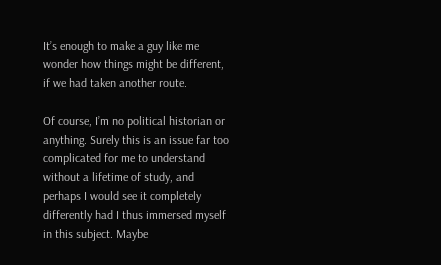It’s enough to make a guy like me wonder how things might be different, if we had taken another route.

Of course, I’m no political historian or anything. Surely this is an issue far too complicated for me to understand without a lifetime of study, and perhaps I would see it completely differently had I thus immersed myself in this subject. Maybe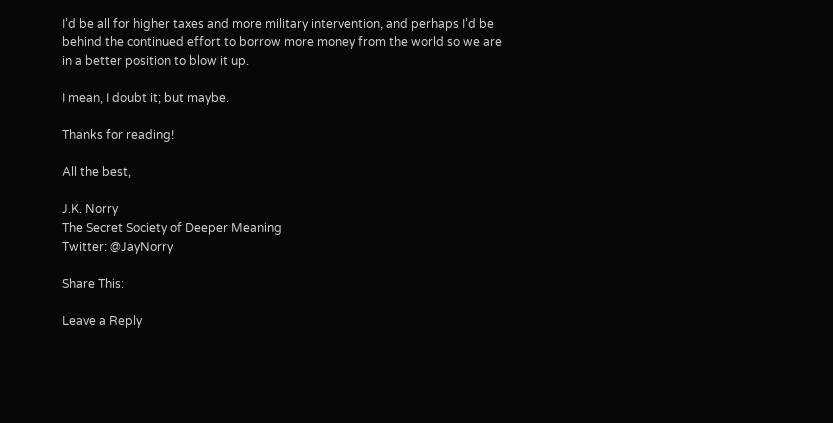I’d be all for higher taxes and more military intervention, and perhaps I’d be behind the continued effort to borrow more money from the world so we are in a better position to blow it up.

I mean, I doubt it; but maybe.

Thanks for reading!

All the best,

J.K. Norry
The Secret Society of Deeper Meaning
Twitter: @JayNorry

Share This:

Leave a Reply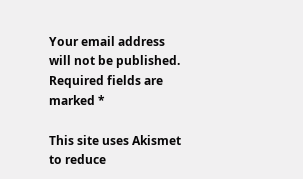Your email address will not be published. Required fields are marked *

This site uses Akismet to reduce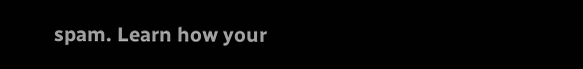spam. Learn how your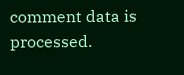comment data is processed.